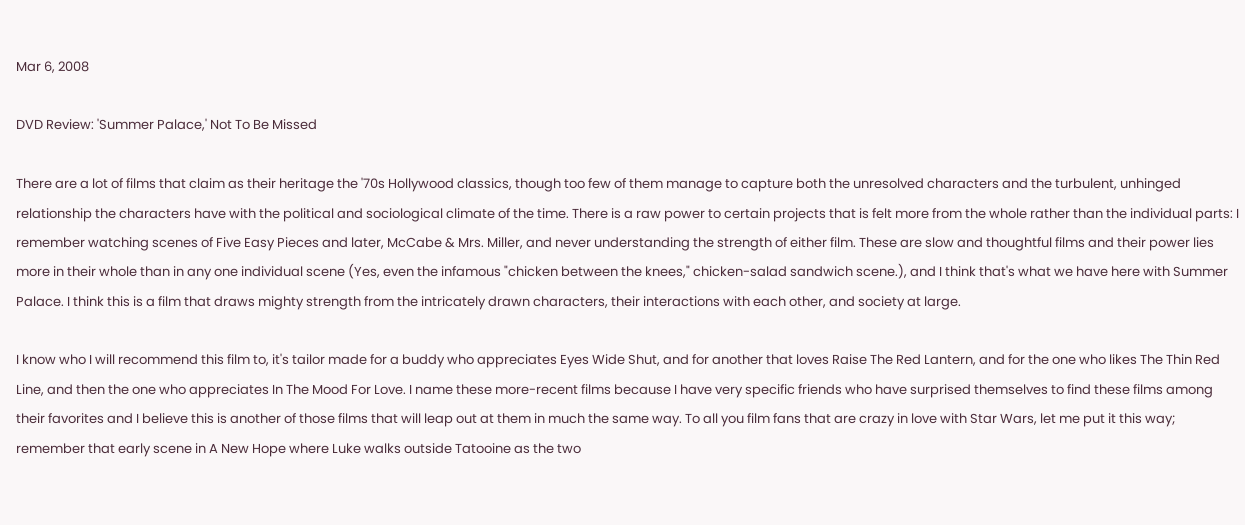Mar 6, 2008

DVD Review: 'Summer Palace,' Not To Be Missed

There are a lot of films that claim as their heritage the '70s Hollywood classics, though too few of them manage to capture both the unresolved characters and the turbulent, unhinged relationship the characters have with the political and sociological climate of the time. There is a raw power to certain projects that is felt more from the whole rather than the individual parts: I remember watching scenes of Five Easy Pieces and later, McCabe & Mrs. Miller, and never understanding the strength of either film. These are slow and thoughtful films and their power lies more in their whole than in any one individual scene (Yes, even the infamous "chicken between the knees," chicken-salad sandwich scene.), and I think that's what we have here with Summer Palace. I think this is a film that draws mighty strength from the intricately drawn characters, their interactions with each other, and society at large.

I know who I will recommend this film to, it's tailor made for a buddy who appreciates Eyes Wide Shut, and for another that loves Raise The Red Lantern, and for the one who likes The Thin Red Line, and then the one who appreciates In The Mood For Love. I name these more-recent films because I have very specific friends who have surprised themselves to find these films among their favorites and I believe this is another of those films that will leap out at them in much the same way. To all you film fans that are crazy in love with Star Wars, let me put it this way; remember that early scene in A New Hope where Luke walks outside Tatooine as the two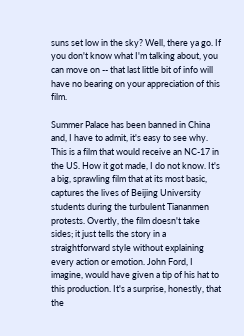suns set low in the sky? Well, there ya go. If you don't know what I'm talking about, you can move on -- that last little bit of info will have no bearing on your appreciation of this film.

Summer Palace has been banned in China and, I have to admit, it's easy to see why. This is a film that would receive an NC-17 in the US. How it got made, I do not know. It's a big, sprawling film that at its most basic, captures the lives of Beijing University students during the turbulent Tiananmen protests. Overtly, the film doesn't take sides; it just tells the story in a straightforward style without explaining every action or emotion. John Ford, I imagine, would have given a tip of his hat to this production. It's a surprise, honestly, that the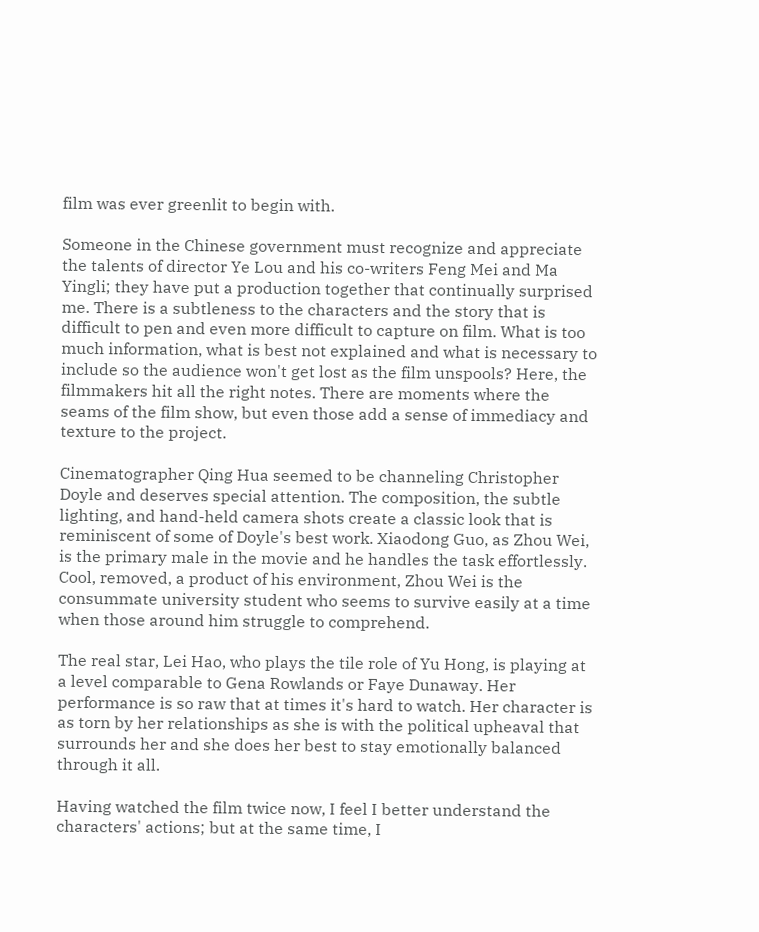film was ever greenlit to begin with.

Someone in the Chinese government must recognize and appreciate the talents of director Ye Lou and his co-writers Feng Mei and Ma Yingli; they have put a production together that continually surprised me. There is a subtleness to the characters and the story that is difficult to pen and even more difficult to capture on film. What is too much information, what is best not explained and what is necessary to include so the audience won't get lost as the film unspools? Here, the filmmakers hit all the right notes. There are moments where the seams of the film show, but even those add a sense of immediacy and texture to the project.

Cinematographer Qing Hua seemed to be channeling Christopher Doyle and deserves special attention. The composition, the subtle lighting, and hand-held camera shots create a classic look that is reminiscent of some of Doyle's best work. Xiaodong Guo, as Zhou Wei, is the primary male in the movie and he handles the task effortlessly. Cool, removed, a product of his environment, Zhou Wei is the consummate university student who seems to survive easily at a time when those around him struggle to comprehend.

The real star, Lei Hao, who plays the tile role of Yu Hong, is playing at a level comparable to Gena Rowlands or Faye Dunaway. Her performance is so raw that at times it's hard to watch. Her character is as torn by her relationships as she is with the political upheaval that surrounds her and she does her best to stay emotionally balanced through it all.

Having watched the film twice now, I feel I better understand the characters' actions; but at the same time, I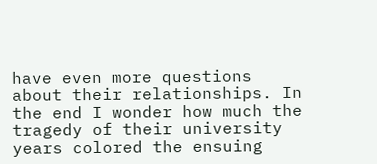have even more questions about their relationships. In the end I wonder how much the tragedy of their university years colored the ensuing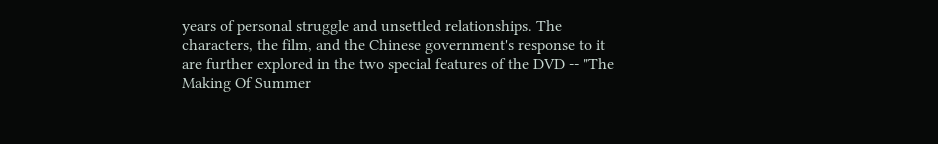years of personal struggle and unsettled relationships. The characters, the film, and the Chinese government's response to it are further explored in the two special features of the DVD -- "The Making Of Summer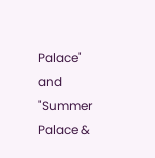Palace" and "Summer Palace &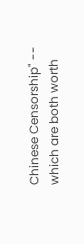Chinese Censorship" -- which are both worth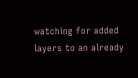watching for added layers to an already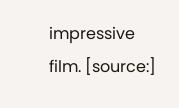impressive film. [source:]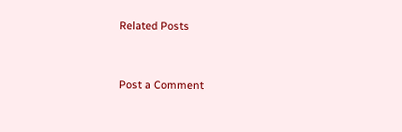Related Posts


Post a Comment